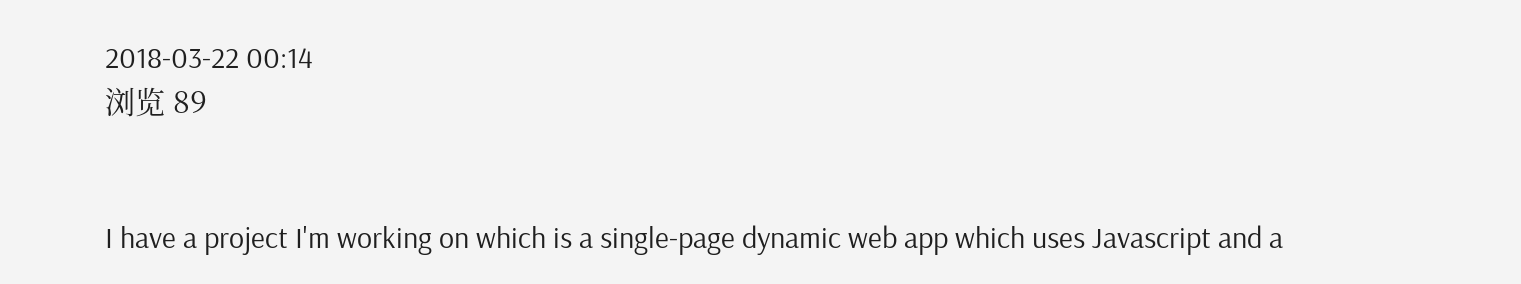2018-03-22 00:14
浏览 89


I have a project I'm working on which is a single-page dynamic web app which uses Javascript and a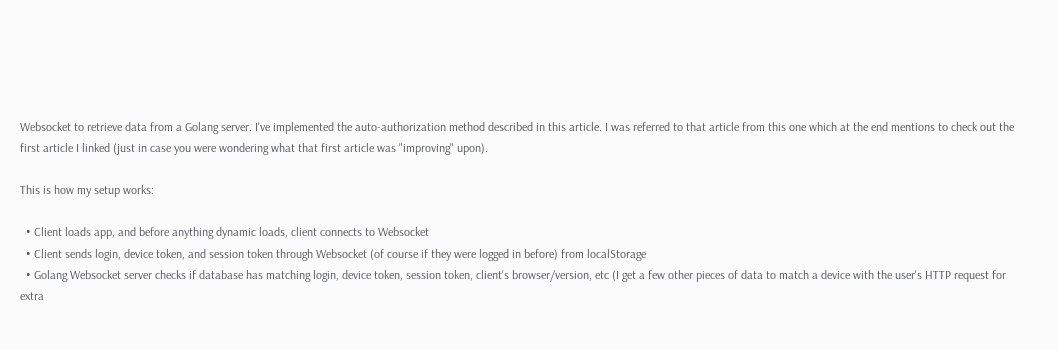Websocket to retrieve data from a Golang server. I've implemented the auto-authorization method described in this article. I was referred to that article from this one which at the end mentions to check out the first article I linked (just in case you were wondering what that first article was "improving" upon).

This is how my setup works:

  • Client loads app, and before anything dynamic loads, client connects to Websocket
  • Client sends login, device token, and session token through Websocket (of course if they were logged in before) from localStorage
  • Golang Websocket server checks if database has matching login, device token, session token, client's browser/version, etc (I get a few other pieces of data to match a device with the user's HTTP request for extra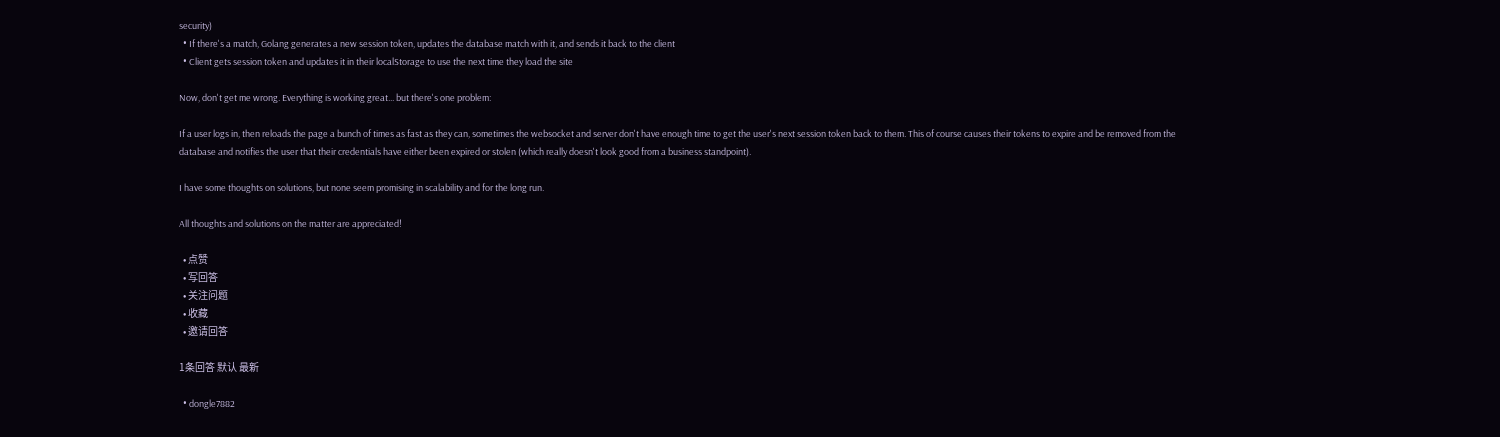security)
  • If there's a match, Golang generates a new session token, updates the database match with it, and sends it back to the client
  • Client gets session token and updates it in their localStorage to use the next time they load the site

Now, don't get me wrong. Everything is working great... but there's one problem:

If a user logs in, then reloads the page a bunch of times as fast as they can, sometimes the websocket and server don't have enough time to get the user's next session token back to them. This of course causes their tokens to expire and be removed from the database and notifies the user that their credentials have either been expired or stolen (which really doesn't look good from a business standpoint).

I have some thoughts on solutions, but none seem promising in scalability and for the long run.

All thoughts and solutions on the matter are appreciated!

  • 点赞
  • 写回答
  • 关注问题
  • 收藏
  • 邀请回答

1条回答 默认 最新

  • dongle7882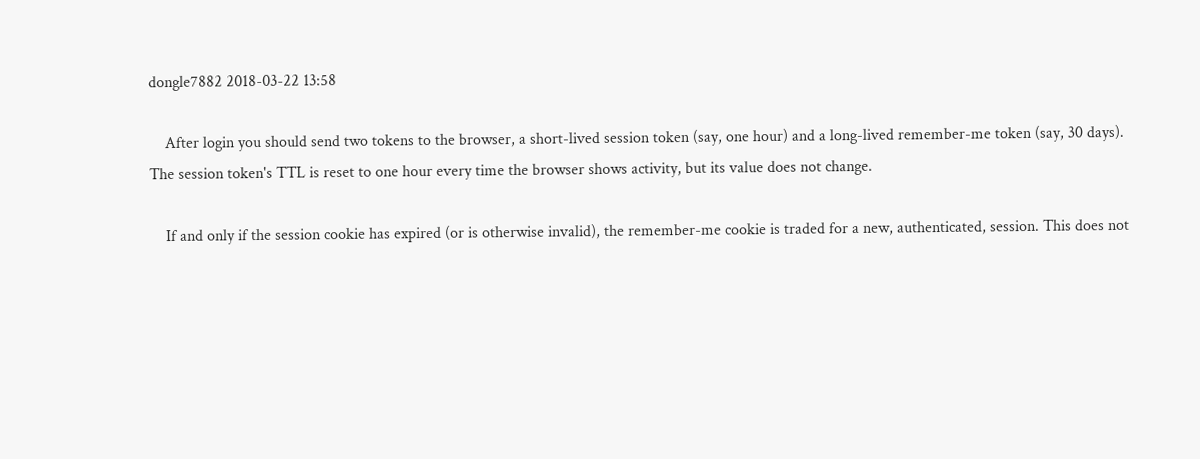dongle7882 2018-03-22 13:58

    After login you should send two tokens to the browser, a short-lived session token (say, one hour) and a long-lived remember-me token (say, 30 days). The session token's TTL is reset to one hour every time the browser shows activity, but its value does not change.

    If and only if the session cookie has expired (or is otherwise invalid), the remember-me cookie is traded for a new, authenticated, session. This does not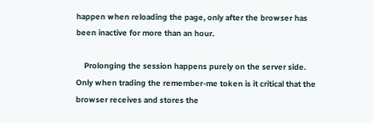happen when reloading the page, only after the browser has been inactive for more than an hour.

    Prolonging the session happens purely on the server side. Only when trading the remember-me token is it critical that the browser receives and stores the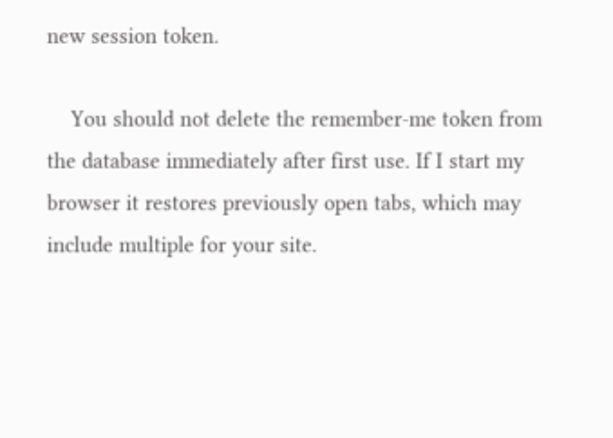new session token.

    You should not delete the remember-me token from the database immediately after first use. If I start my browser it restores previously open tabs, which may include multiple for your site.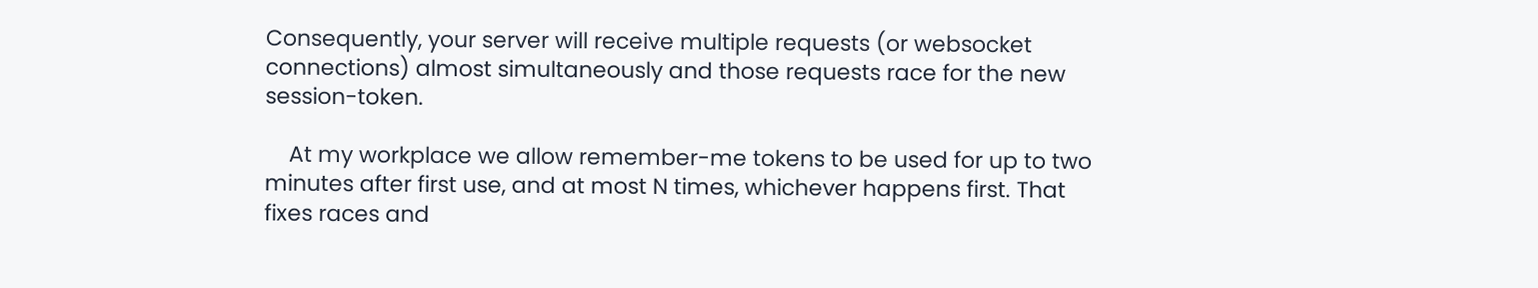Consequently, your server will receive multiple requests (or websocket connections) almost simultaneously and those requests race for the new session-token.

    At my workplace we allow remember-me tokens to be used for up to two minutes after first use, and at most N times, whichever happens first. That fixes races and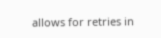allows for retries in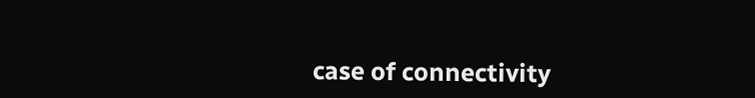case of connectivity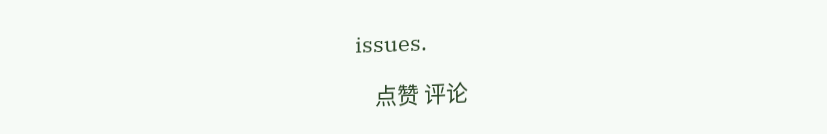issues.

    点赞 评论